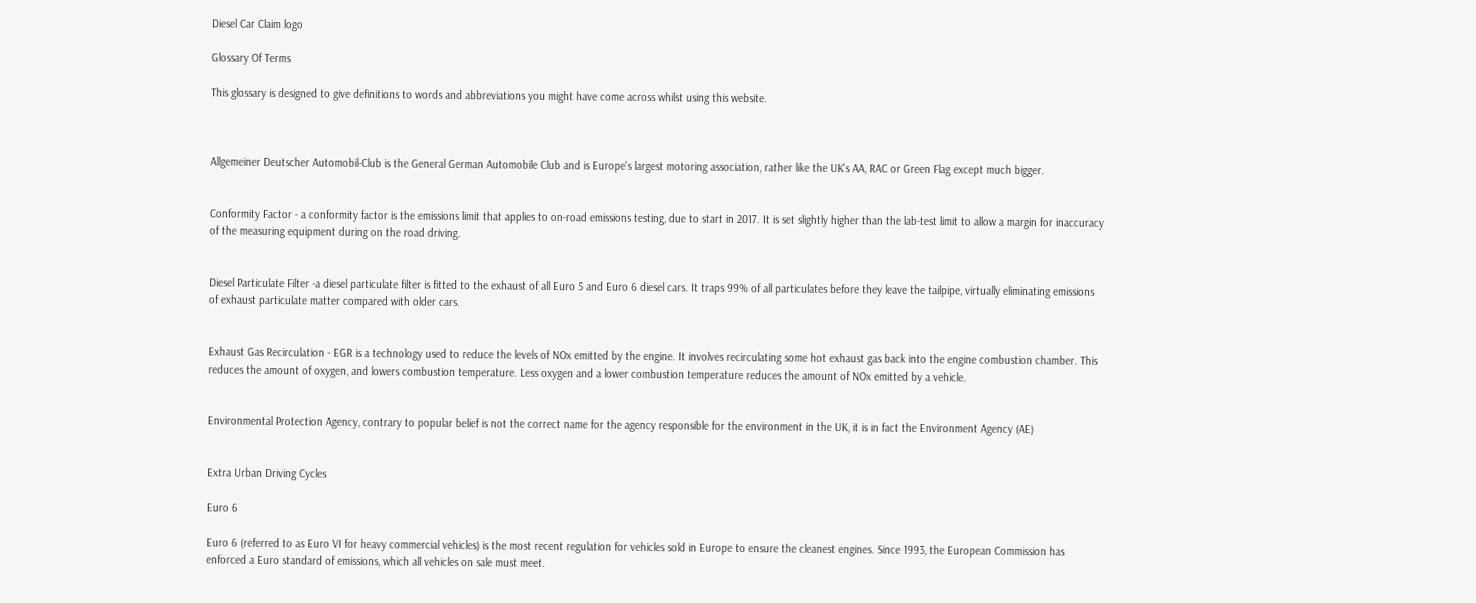Diesel Car Claim logo

Glossary Of Terms

This glossary is designed to give definitions to words and abbreviations you might have come across whilst using this website.



Allgemeiner Deutscher Automobil-Club is the General German Automobile Club and is Europe's largest motoring association, rather like the UK's AA, RAC or Green Flag except much bigger.


Conformity Factor - a conformity factor is the emissions limit that applies to on-road emissions testing, due to start in 2017. It is set slightly higher than the lab-test limit to allow a margin for inaccuracy of the measuring equipment during on the road driving.


Diesel Particulate Filter -a diesel particulate filter is fitted to the exhaust of all Euro 5 and Euro 6 diesel cars. It traps 99% of all particulates before they leave the tailpipe, virtually eliminating emissions of exhaust particulate matter compared with older cars.


Exhaust Gas Recirculation - EGR is a technology used to reduce the levels of NOx emitted by the engine. It involves recirculating some hot exhaust gas back into the engine combustion chamber. This reduces the amount of oxygen, and lowers combustion temperature. Less oxygen and a lower combustion temperature reduces the amount of NOx emitted by a vehicle.


Environmental Protection Agency, contrary to popular belief is not the correct name for the agency responsible for the environment in the UK, it is in fact the Environment Agency (AE)


Extra Urban Driving Cycles

Euro 6

Euro 6 (referred to as Euro VI for heavy commercial vehicles) is the most recent regulation for vehicles sold in Europe to ensure the cleanest engines. Since 1993, the European Commission has enforced a Euro standard of emissions, which all vehicles on sale must meet.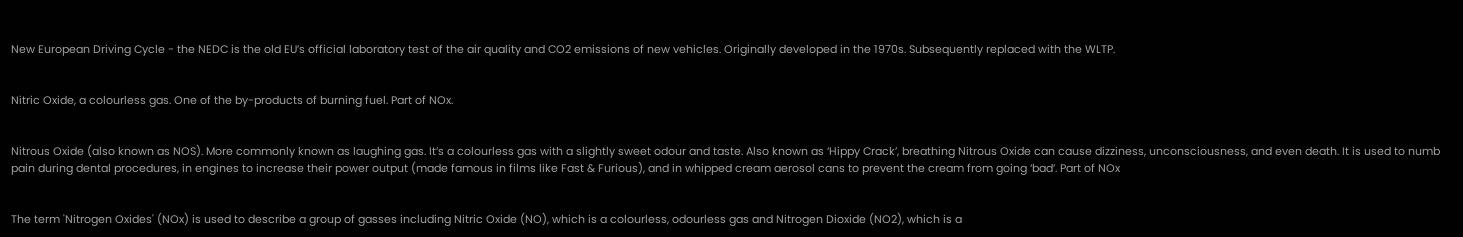New European Driving Cycle - the NEDC is the old EU’s official laboratory test of the air quality and CO2 emissions of new vehicles. Originally developed in the 1970s. Subsequently replaced with the WLTP.


Nitric Oxide, a colourless gas. One of the by-products of burning fuel. Part of NOx.


Nitrous Oxide (also known as NOS). More commonly known as laughing gas. It’s a colourless gas with a slightly sweet odour and taste. Also known as ‘Hippy Crack’, breathing Nitrous Oxide can cause dizziness, unconsciousness, and even death. It is used to numb pain during dental procedures, in engines to increase their power output (made famous in films like Fast & Furious), and in whipped cream aerosol cans to prevent the cream from going ‘bad’. Part of NOx


The term 'Nitrogen Oxides' (NOx) is used to describe a group of gasses including Nitric Oxide (NO), which is a colourless, odourless gas and Nitrogen Dioxide (NO2), which is a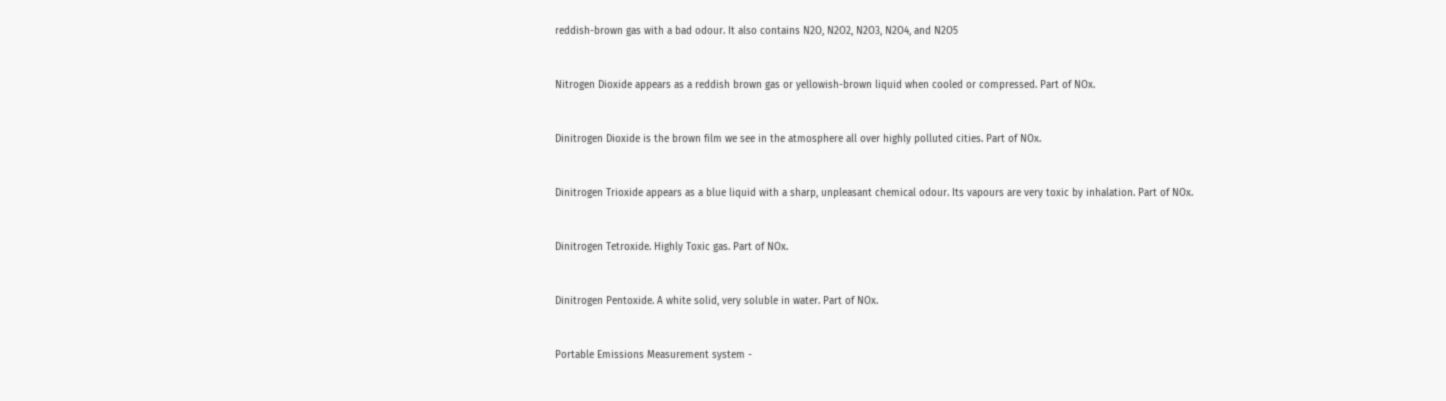reddish-brown gas with a bad odour. It also contains N2O, N2O2, N2O3, N2O4, and N2O5


Nitrogen Dioxide appears as a reddish brown gas or yellowish-brown liquid when cooled or compressed. Part of NOx.


Dinitrogen Dioxide is the brown film we see in the atmosphere all over highly polluted cities. Part of NOx.


Dinitrogen Trioxide appears as a blue liquid with a sharp, unpleasant chemical odour. Its vapours are very toxic by inhalation. Part of NOx.


Dinitrogen Tetroxide. Highly Toxic gas. Part of NOx.


Dinitrogen Pentoxide. A white solid, very soluble in water. Part of NOx.


Portable Emissions Measurement system -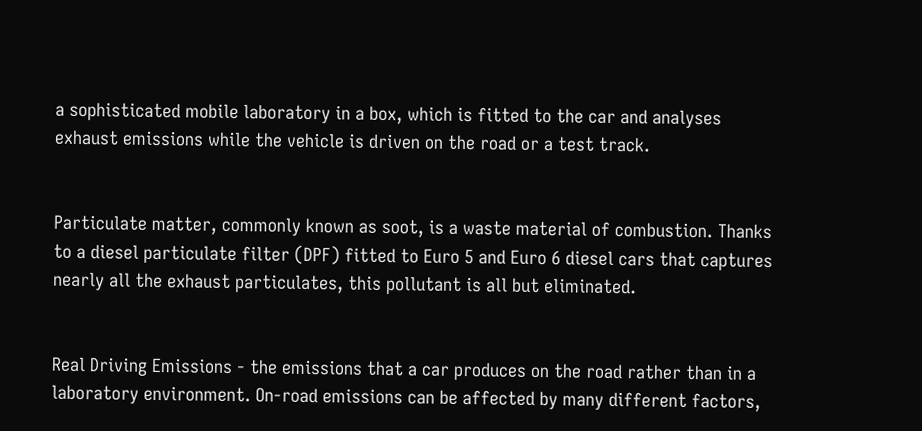a sophisticated mobile laboratory in a box, which is fitted to the car and analyses exhaust emissions while the vehicle is driven on the road or a test track.


Particulate matter, commonly known as soot, is a waste material of combustion. Thanks to a diesel particulate filter (DPF) fitted to Euro 5 and Euro 6 diesel cars that captures nearly all the exhaust particulates, this pollutant is all but eliminated.


Real Driving Emissions - the emissions that a car produces on the road rather than in a laboratory environment. On-road emissions can be affected by many different factors,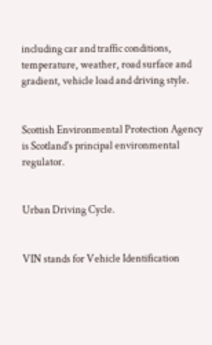including car and traffic conditions, temperature, weather, road surface and gradient, vehicle load and driving style.


Scottish Environmental Protection Agency is Scotland's principal environmental regulator.


Urban Driving Cycle.


VIN stands for Vehicle Identification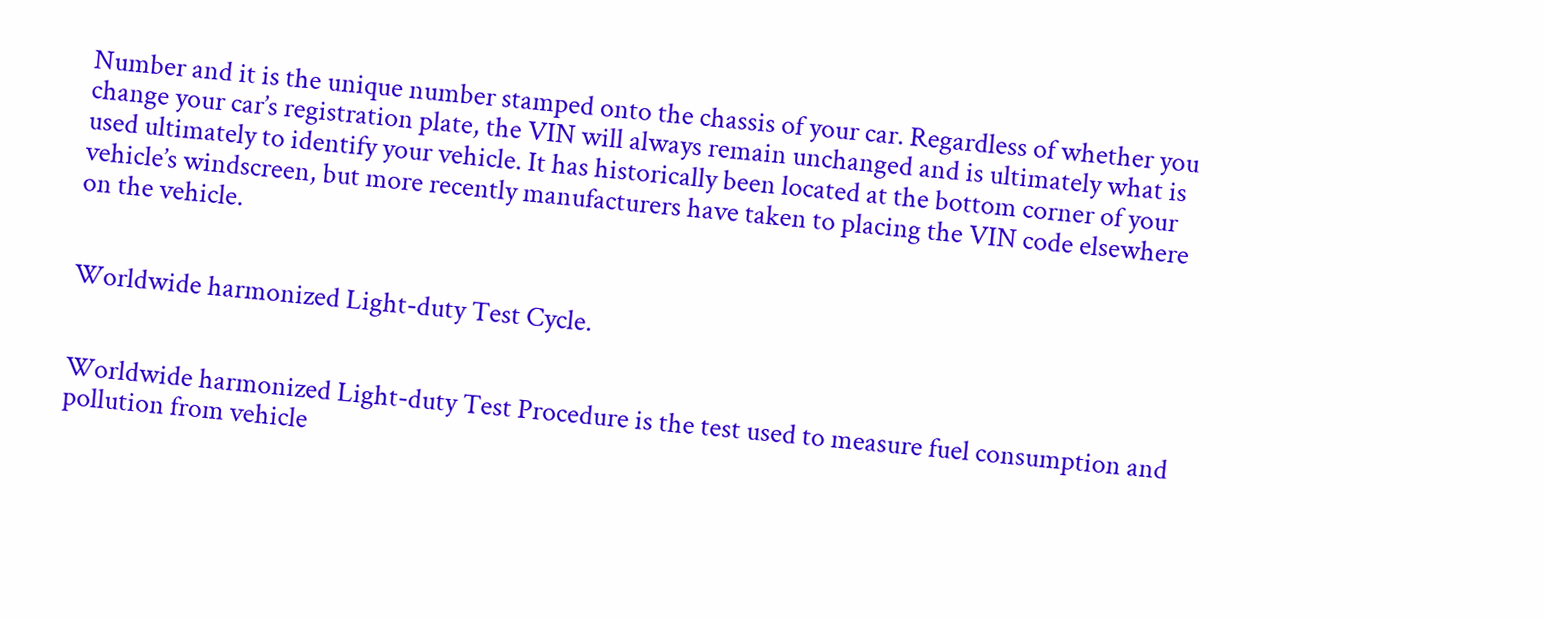Number and it is the unique number stamped onto the chassis of your car. Regardless of whether you change your car’s registration plate, the VIN will always remain unchanged and is ultimately what is used ultimately to identify your vehicle. It has historically been located at the bottom corner of your vehicle’s windscreen, but more recently manufacturers have taken to placing the VIN code elsewhere on the vehicle.


Worldwide harmonized Light-duty Test Cycle.


Worldwide harmonized Light-duty Test Procedure is the test used to measure fuel consumption and pollution from vehicle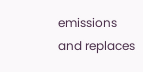emissions and replaces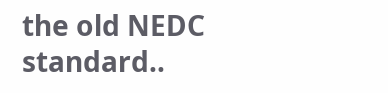the old NEDC standard..